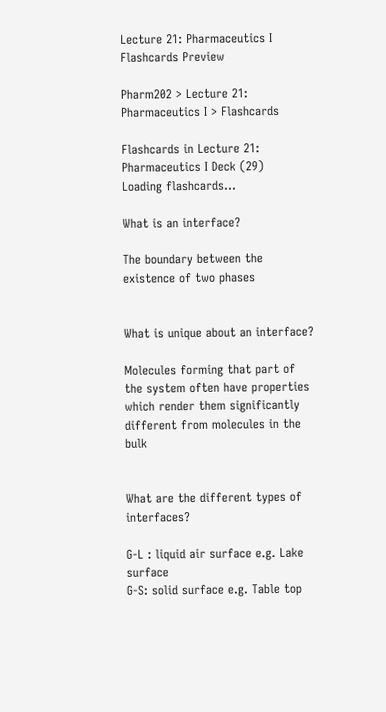Lecture 21: Pharmaceutics I Flashcards Preview

Pharm202 > Lecture 21: Pharmaceutics I > Flashcards

Flashcards in Lecture 21: Pharmaceutics I Deck (29)
Loading flashcards...

What is an interface?

The boundary between the existence of two phases


What is unique about an interface?

Molecules forming that part of the system often have properties which render them significantly different from molecules in the bulk


What are the different types of interfaces?

G-L : liquid air surface e.g. Lake surface
G-S: solid surface e.g. Table top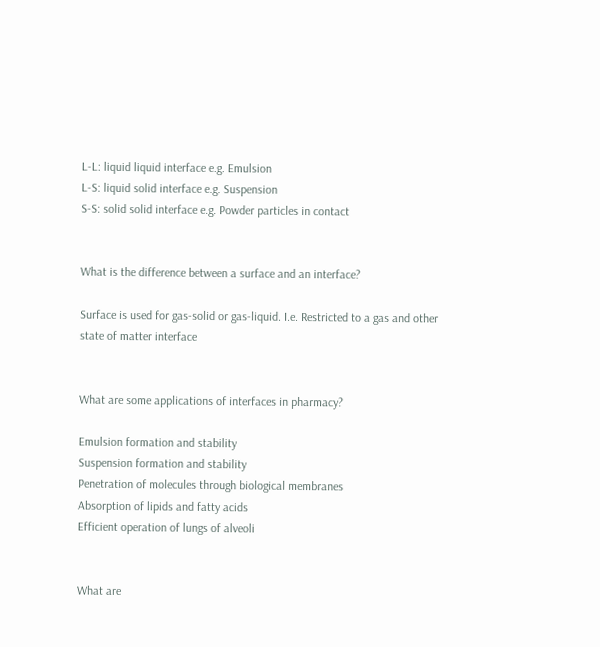L-L: liquid liquid interface e.g. Emulsion
L-S: liquid solid interface e.g. Suspension
S-S: solid solid interface e.g. Powder particles in contact


What is the difference between a surface and an interface?

Surface is used for gas-solid or gas-liquid. I.e. Restricted to a gas and other state of matter interface


What are some applications of interfaces in pharmacy?

Emulsion formation and stability
Suspension formation and stability
Penetration of molecules through biological membranes
Absorption of lipids and fatty acids
Efficient operation of lungs of alveoli


What are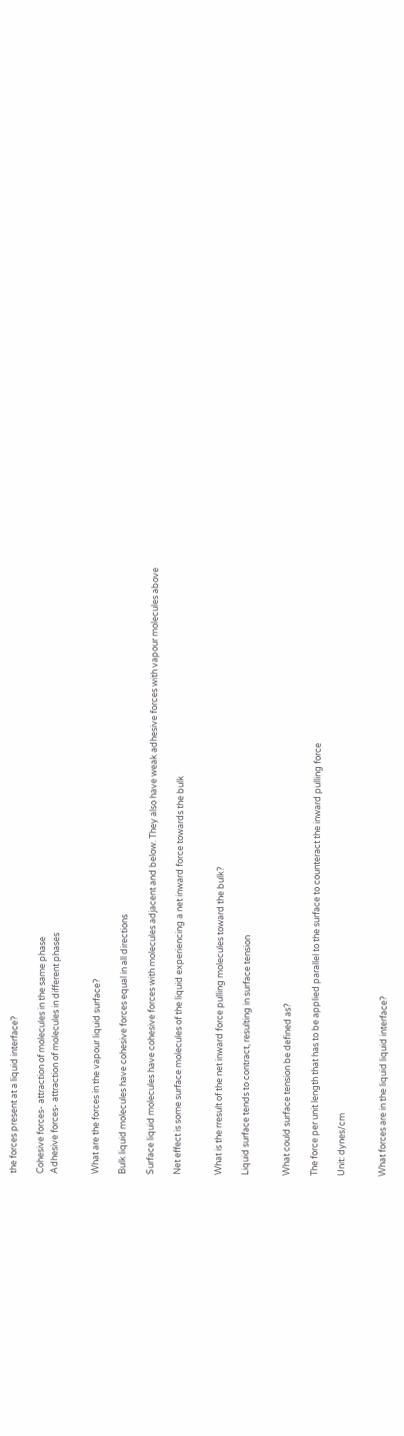the forces present at a liquid interface?

Cohesive forces- attraction of molecules in the same phase
Adhesive forces- attraction of molecules in different phases


What are the forces in the vapour liquid surface?

Bulk liquid molecules have cohesive forces equal in all directions

Surface liquid molecules have cohesive forces with molecules adjacent and below. They also have weak adhesive forces with vapour molecules above

Net effect is some surface molecules of the liquid experiencing a net inward force towards the bulk


What is the rresult of the net inward force pulling molecules toward the bulk?

Liquid surface tends to contract, resulting in surface tension


What could surface tension be defined as?

The force per unit length that has to be applied parallel to the surface to counteract the inward pulling force

Unit: dynes/cm


What forces are in the liquid liquid interface?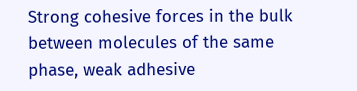Strong cohesive forces in the bulk between molecules of the same phase, weak adhesive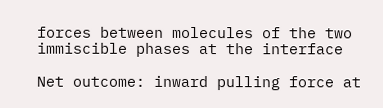forces between molecules of the two immiscible phases at the interface

Net outcome: inward pulling force at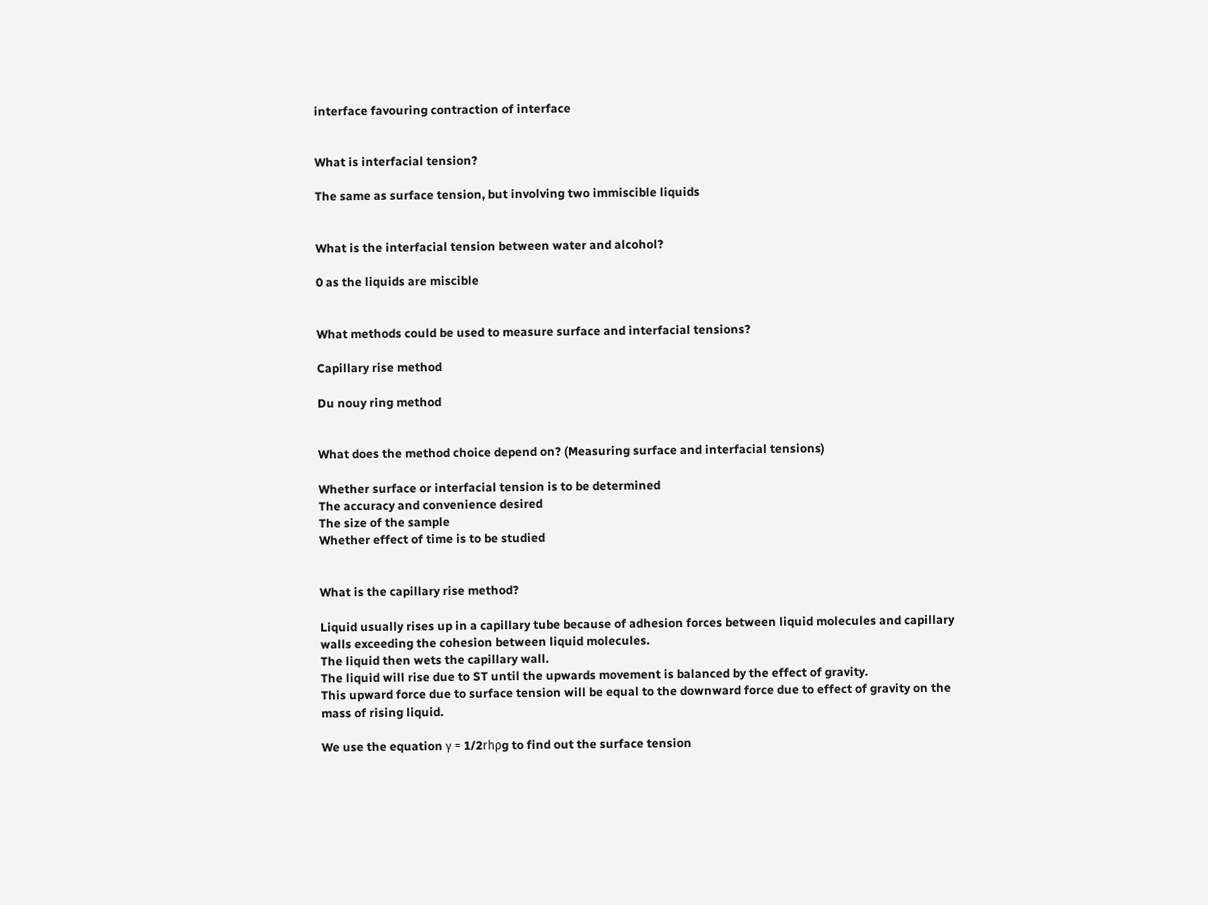interface favouring contraction of interface


What is interfacial tension?

The same as surface tension, but involving two immiscible liquids


What is the interfacial tension between water and alcohol?

0 as the liquids are miscible


What methods could be used to measure surface and interfacial tensions?

Capillary rise method

Du nouy ring method


What does the method choice depend on? (Measuring surface and interfacial tensions)

Whether surface or interfacial tension is to be determined
The accuracy and convenience desired
The size of the sample
Whether effect of time is to be studied


What is the capillary rise method?

Liquid usually rises up in a capillary tube because of adhesion forces between liquid molecules and capillary walls exceeding the cohesion between liquid molecules.
The liquid then wets the capillary wall.
The liquid will rise due to ST until the upwards movement is balanced by the effect of gravity.
This upward force due to surface tension will be equal to the downward force due to effect of gravity on the mass of rising liquid.

We use the equation γ = 1/2rhρg to find out the surface tension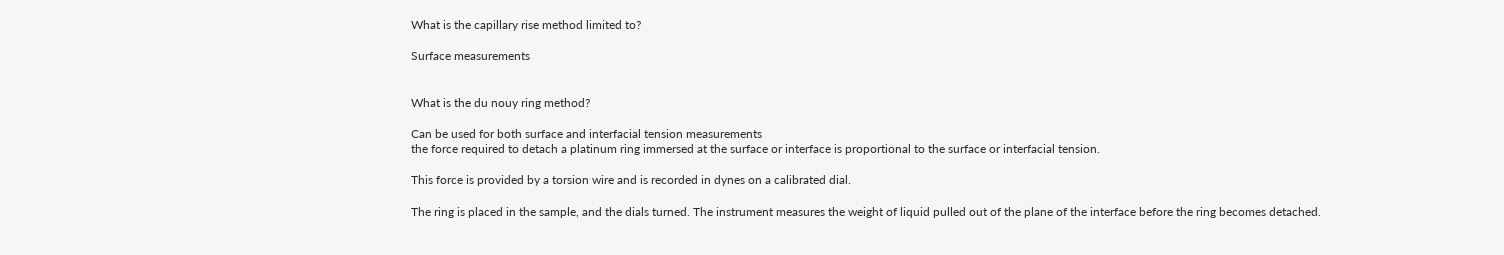What is the capillary rise method limited to?

Surface measurements


What is the du nouy ring method?

Can be used for both surface and interfacial tension measurements
the force required to detach a platinum ring immersed at the surface or interface is proportional to the surface or interfacial tension.

This force is provided by a torsion wire and is recorded in dynes on a calibrated dial.

The ring is placed in the sample, and the dials turned. The instrument measures the weight of liquid pulled out of the plane of the interface before the ring becomes detached.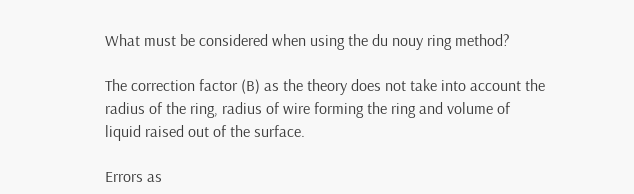What must be considered when using the du nouy ring method?

The correction factor (B) as the theory does not take into account the radius of the ring, radius of wire forming the ring and volume of liquid raised out of the surface.

Errors as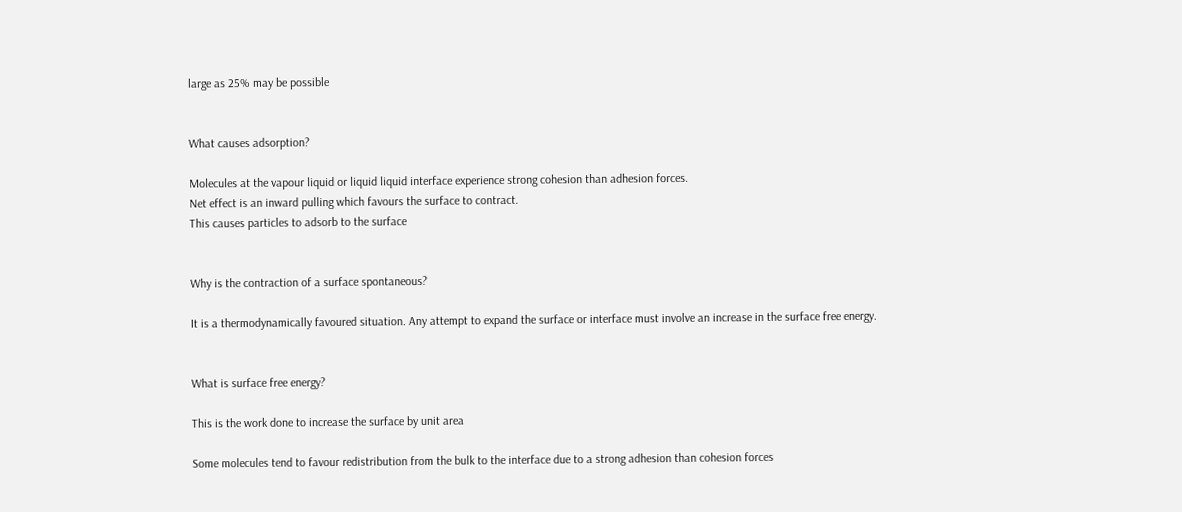large as 25% may be possible


What causes adsorption?

Molecules at the vapour liquid or liquid liquid interface experience strong cohesion than adhesion forces.
Net effect is an inward pulling which favours the surface to contract.
This causes particles to adsorb to the surface


Why is the contraction of a surface spontaneous?

It is a thermodynamically favoured situation. Any attempt to expand the surface or interface must involve an increase in the surface free energy.


What is surface free energy?

This is the work done to increase the surface by unit area

Some molecules tend to favour redistribution from the bulk to the interface due to a strong adhesion than cohesion forces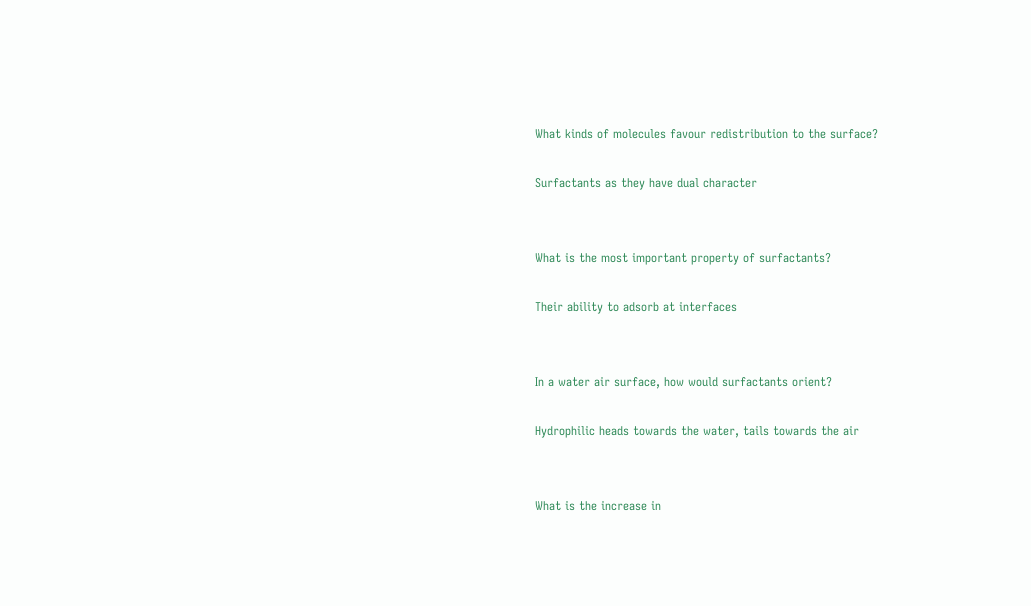What kinds of molecules favour redistribution to the surface?

Surfactants as they have dual character


What is the most important property of surfactants?

Their ability to adsorb at interfaces


In a water air surface, how would surfactants orient?

Hydrophilic heads towards the water, tails towards the air


What is the increase in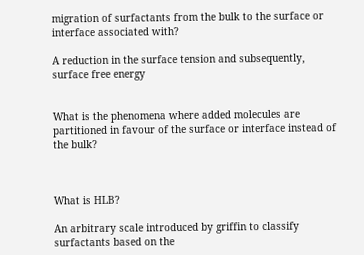migration of surfactants from the bulk to the surface or interface associated with?

A reduction in the surface tension and subsequently, surface free energy


What is the phenomena where added molecules are partitioned in favour of the surface or interface instead of the bulk?



What is HLB?

An arbitrary scale introduced by griffin to classify surfactants based on the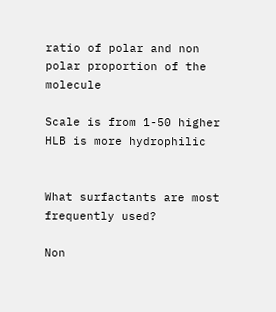ratio of polar and non polar proportion of the molecule

Scale is from 1-50 higher HLB is more hydrophilic


What surfactants are most frequently used?

Non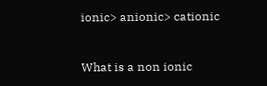ionic> anionic> cationic


What is a non ionic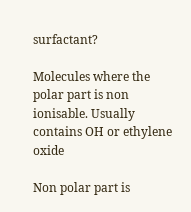surfactant?

Molecules where the polar part is non ionisable. Usually contains OH or ethylene oxide

Non polar part is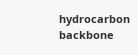hydrocarbon backbone